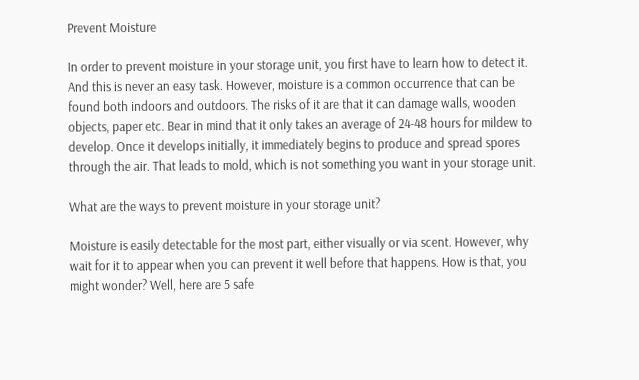Prevent Moisture

In order to prevent moisture in your storage unit, you first have to learn how to detect it. And this is never an easy task. However, moisture is a common occurrence that can be found both indoors and outdoors. The risks of it are that it can damage walls, wooden objects, paper etc. Bear in mind that it only takes an average of 24-48 hours for mildew to develop. Once it develops initially, it immediately begins to produce and spread spores through the air. That leads to mold, which is not something you want in your storage unit.

What are the ways to prevent moisture in your storage unit?

Moisture is easily detectable for the most part, either visually or via scent. However, why wait for it to appear when you can prevent it well before that happens. How is that, you might wonder? Well, here are 5 safe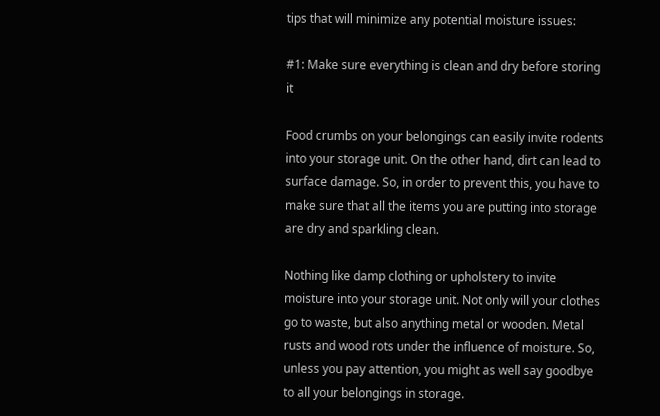tips that will minimize any potential moisture issues:

#1: Make sure everything is clean and dry before storing it

Food crumbs on your belongings can easily invite rodents into your storage unit. On the other hand, dirt can lead to surface damage. So, in order to prevent this, you have to make sure that all the items you are putting into storage are dry and sparkling clean.

Nothing like damp clothing or upholstery to invite moisture into your storage unit. Not only will your clothes go to waste, but also anything metal or wooden. Metal rusts and wood rots under the influence of moisture. So, unless you pay attention, you might as well say goodbye to all your belongings in storage.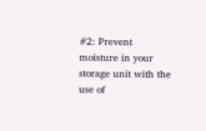#2: Prevent moisture in your storage unit with the use of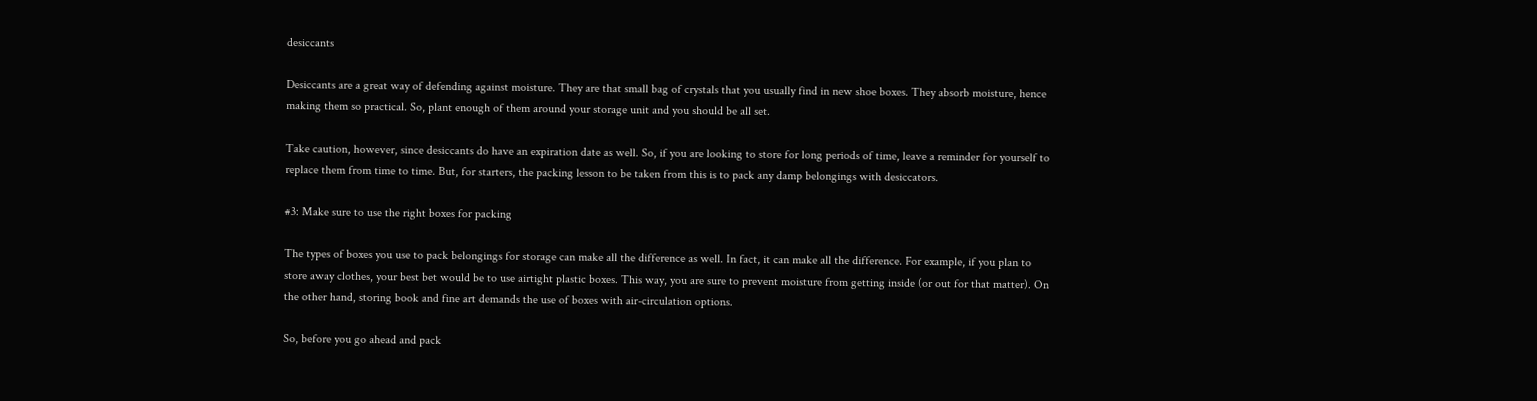desiccants

Desiccants are a great way of defending against moisture. They are that small bag of crystals that you usually find in new shoe boxes. They absorb moisture, hence making them so practical. So, plant enough of them around your storage unit and you should be all set.

Take caution, however, since desiccants do have an expiration date as well. So, if you are looking to store for long periods of time, leave a reminder for yourself to replace them from time to time. But, for starters, the packing lesson to be taken from this is to pack any damp belongings with desiccators.

#3: Make sure to use the right boxes for packing

The types of boxes you use to pack belongings for storage can make all the difference as well. In fact, it can make all the difference. For example, if you plan to store away clothes, your best bet would be to use airtight plastic boxes. This way, you are sure to prevent moisture from getting inside (or out for that matter). On the other hand, storing book and fine art demands the use of boxes with air-circulation options.

So, before you go ahead and pack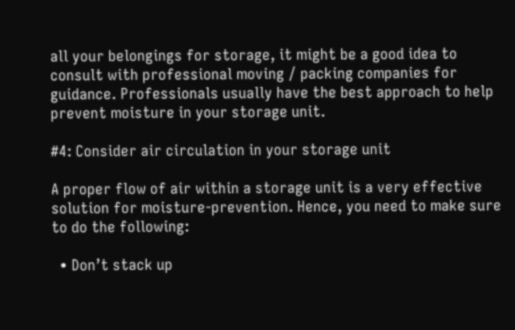all your belongings for storage, it might be a good idea to consult with professional moving / packing companies for guidance. Professionals usually have the best approach to help prevent moisture in your storage unit.

#4: Consider air circulation in your storage unit

A proper flow of air within a storage unit is a very effective solution for moisture-prevention. Hence, you need to make sure to do the following:

  • Don’t stack up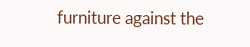furniture against the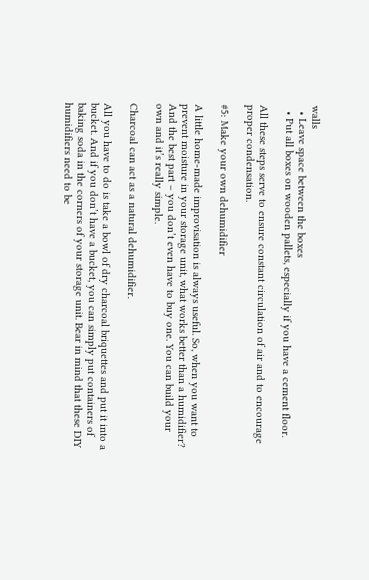walls
  • Leave space between the boxes
  • Put all boxes on wooden pallets, especially if you have a cement floor.

All these steps serve to ensure constant circulation of air and to encourage proper condensation.

#5: Make your own dehumidifier

A little home-made improvisation is always useful. So, when you want to prevent moisture in your storage unit, what works better than a humidifier? And the best part – you don’t even have to buy one. You can build your own and it’s really simple.

Charcoal can act as a natural dehumidifier.

All you have to do is take a bowl of dry charcoal briquettes and put it into a bucket. And if you don’t have a bucket, you can simply put containers of baking soda in the corners of your storage unit. Bear in mind that these DIY humidifiers need to be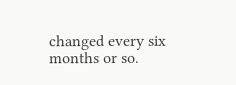changed every six months or so.